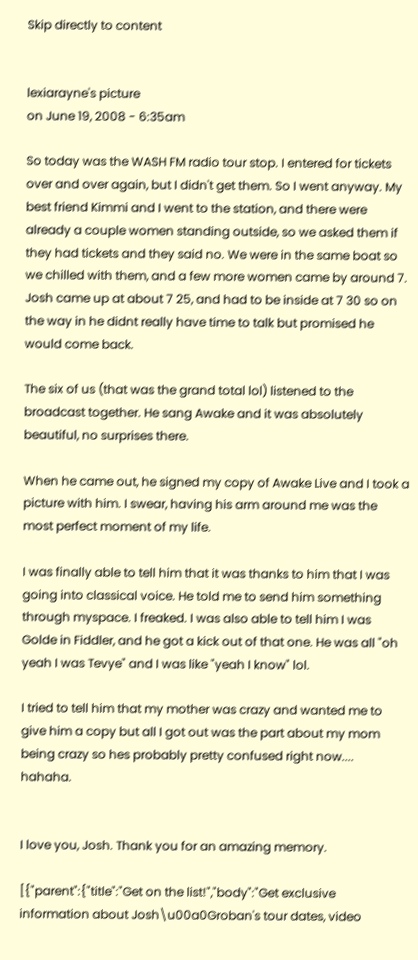Skip directly to content


lexiarayne's picture
on June 19, 2008 - 6:35am

So today was the WASH FM radio tour stop. I entered for tickets over and over again, but I didn't get them. So I went anyway. My best friend Kimmi and I went to the station, and there were already a couple women standing outside, so we asked them if they had tickets and they said no. We were in the same boat so we chilled with them, and a few more women came by around 7. Josh came up at about 7 25, and had to be inside at 7 30 so on the way in he didnt really have time to talk but promised he would come back.

The six of us (that was the grand total lol) listened to the broadcast together. He sang Awake and it was absolutely beautiful, no surprises there.

When he came out, he signed my copy of Awake Live and I took a picture with him. I swear, having his arm around me was the most perfect moment of my life.

I was finally able to tell him that it was thanks to him that I was going into classical voice. He told me to send him something through myspace. I freaked. I was also able to tell him I was Golde in Fiddler, and he got a kick out of that one. He was all "oh yeah I was Tevye" and I was like "yeah I know" lol.

I tried to tell him that my mother was crazy and wanted me to give him a copy but all I got out was the part about my mom being crazy so hes probably pretty confused right now.... hahaha.


I love you, Josh. Thank you for an amazing memory.

[{"parent":{"title":"Get on the list!","body":"Get exclusive information about Josh\u00a0Groban's tour dates, video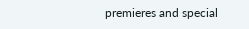premieres and special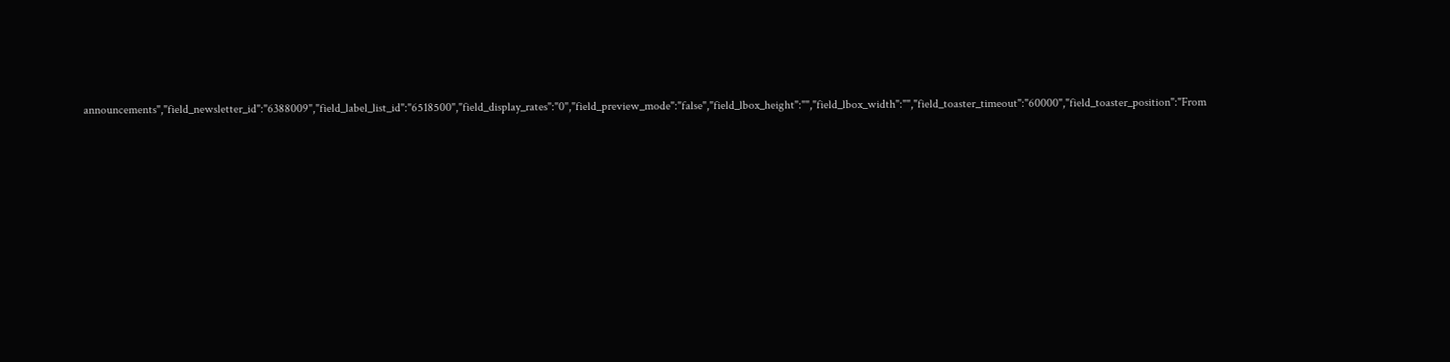announcements","field_newsletter_id":"6388009","field_label_list_id":"6518500","field_display_rates":"0","field_preview_mode":"false","field_lbox_height":"","field_lbox_width":"","field_toaster_timeout":"60000","field_toaster_position":"From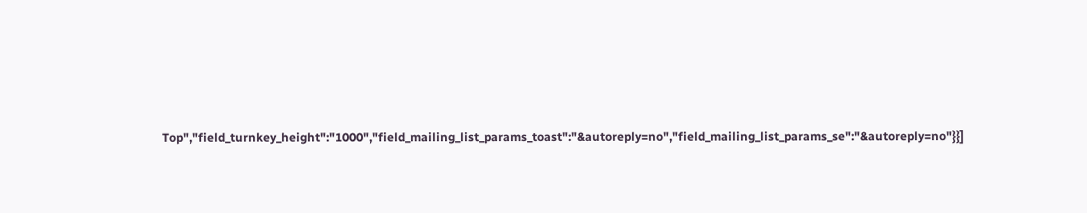Top","field_turnkey_height":"1000","field_mailing_list_params_toast":"&autoreply=no","field_mailing_list_params_se":"&autoreply=no"}}]